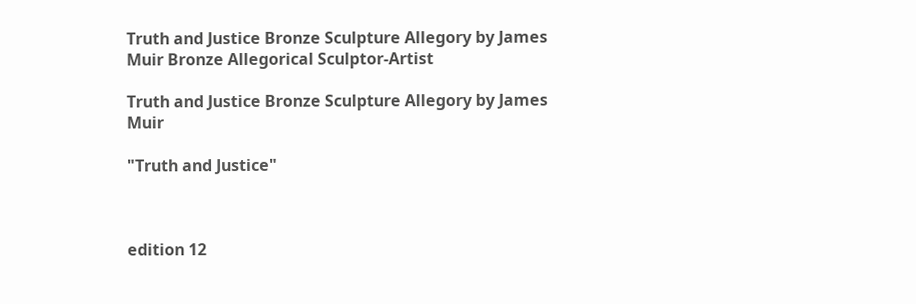Truth and Justice Bronze Sculpture Allegory by James Muir Bronze Allegorical Sculptor-Artist

Truth and Justice Bronze Sculpture Allegory by James Muir

"Truth and Justice"



edition 12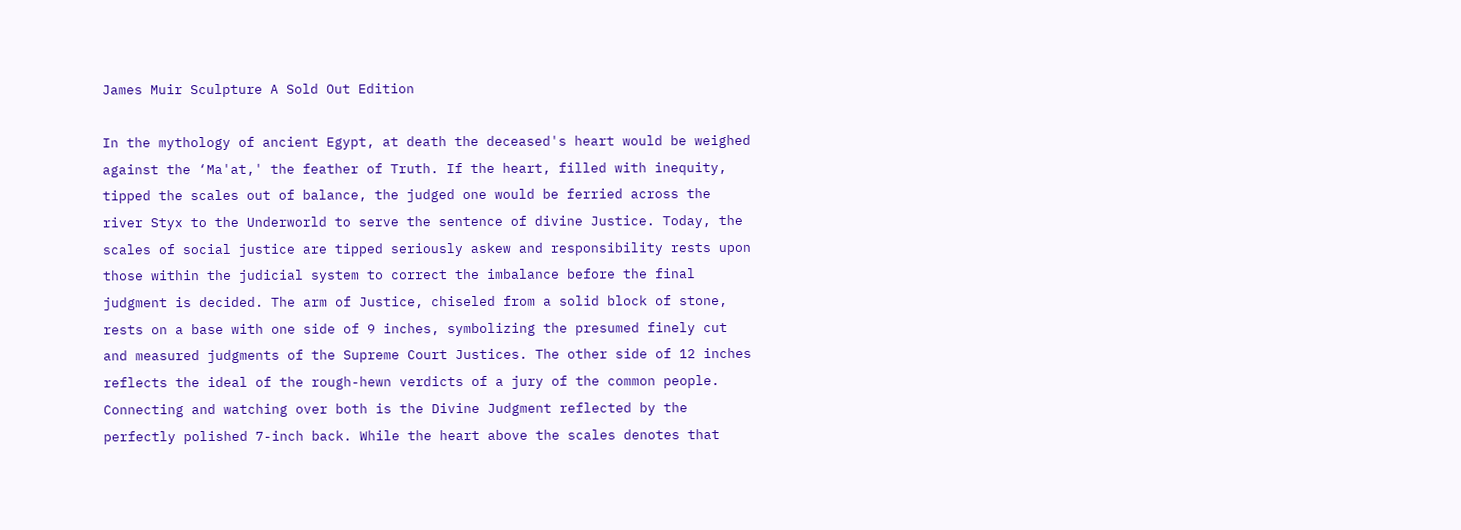James Muir Sculpture A Sold Out Edition

In the mythology of ancient Egypt, at death the deceased's heart would be weighed against the ‘Ma'at,' the feather of Truth. If the heart, filled with inequity, tipped the scales out of balance, the judged one would be ferried across the river Styx to the Underworld to serve the sentence of divine Justice. Today, the scales of social justice are tipped seriously askew and responsibility rests upon those within the judicial system to correct the imbalance before the final judgment is decided. The arm of Justice, chiseled from a solid block of stone, rests on a base with one side of 9 inches, symbolizing the presumed finely cut and measured judgments of the Supreme Court Justices. The other side of 12 inches reflects the ideal of the rough-hewn verdicts of a jury of the common people. Connecting and watching over both is the Divine Judgment reflected by the perfectly polished 7-inch back. While the heart above the scales denotes that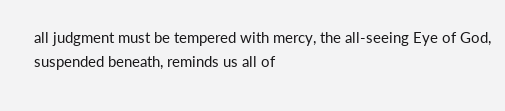all judgment must be tempered with mercy, the all-seeing Eye of God, suspended beneath, reminds us all of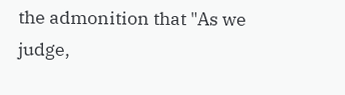the admonition that "As we judge,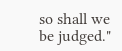so shall we be judged."